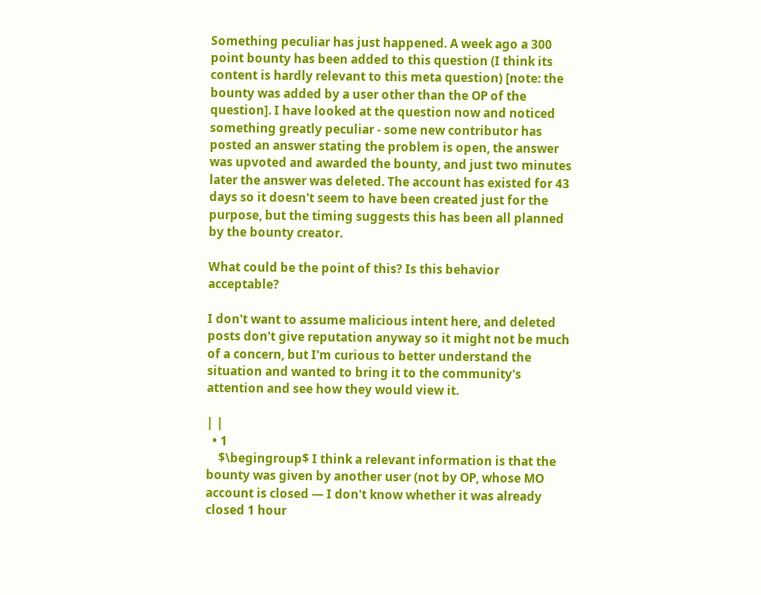Something peculiar has just happened. A week ago a 300 point bounty has been added to this question (I think its content is hardly relevant to this meta question) [note: the bounty was added by a user other than the OP of the question]. I have looked at the question now and noticed something greatly peculiar - some new contributor has posted an answer stating the problem is open, the answer was upvoted and awarded the bounty, and just two minutes later the answer was deleted. The account has existed for 43 days so it doesn't seem to have been created just for the purpose, but the timing suggests this has been all planned by the bounty creator.

What could be the point of this? Is this behavior acceptable?

I don't want to assume malicious intent here, and deleted posts don't give reputation anyway so it might not be much of a concern, but I'm curious to better understand the situation and wanted to bring it to the community's attention and see how they would view it.

| |
  • 1
    $\begingroup$ I think a relevant information is that the bounty was given by another user (not by OP, whose MO account is closed — I don't know whether it was already closed 1 hour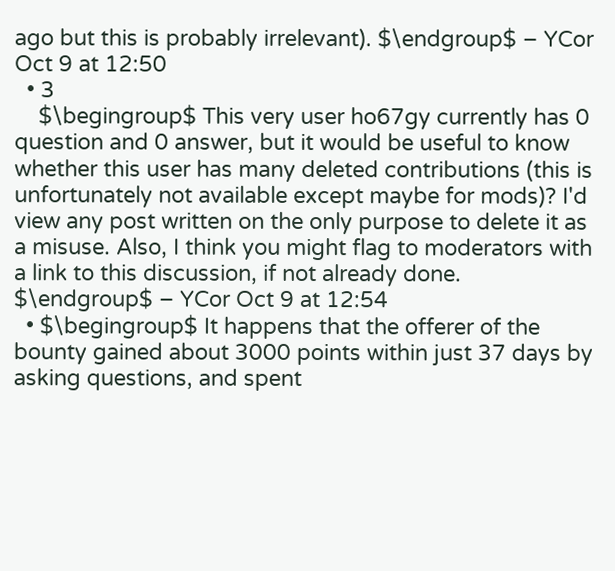ago but this is probably irrelevant). $\endgroup$ – YCor Oct 9 at 12:50
  • 3
    $\begingroup$ This very user ho67gy currently has 0 question and 0 answer, but it would be useful to know whether this user has many deleted contributions (this is unfortunately not available except maybe for mods)? I'd view any post written on the only purpose to delete it as a misuse. Also, I think you might flag to moderators with a link to this discussion, if not already done. $\endgroup$ – YCor Oct 9 at 12:54
  • $\begingroup$ It happens that the offerer of the bounty gained about 3000 points within just 37 days by asking questions, and spent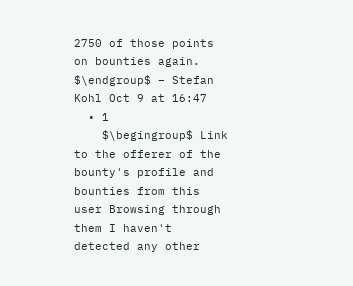2750 of those points on bounties again. $\endgroup$ – Stefan Kohl Oct 9 at 16:47
  • 1
    $\begingroup$ Link to the offerer of the bounty's profile and bounties from this user Browsing through them I haven't detected any other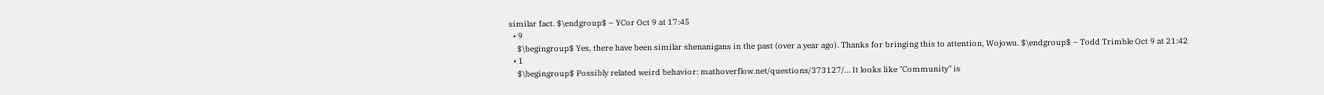similar fact. $\endgroup$ – YCor Oct 9 at 17:45
  • 9
    $\begingroup$ Yes, there have been similar shenanigans in the past (over a year ago). Thanks for bringing this to attention, Wojowu. $\endgroup$ – Todd Trimble Oct 9 at 21:42
  • 1
    $\begingroup$ Possibly related weird behavior: mathoverflow.net/questions/373127/… It looks like "Community" is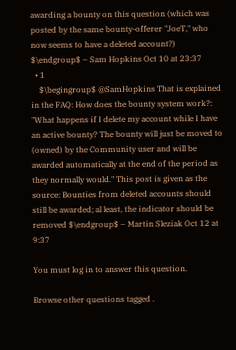awarding a bounty on this question (which was posted by the same bounty-offerer "JoeT," who now seems to have a deleted account?) $\endgroup$ – Sam Hopkins Oct 10 at 23:37
  • 1
    $\begingroup$ @SamHopkins That is explained in the FAQ: How does the bounty system work?: "What happens if I delete my account while I have an active bounty? The bounty will just be moved to (owned) by the Community user and will be awarded automatically at the end of the period as they normally would." This post is given as the source: Bounties from deleted accounts should still be awarded; al least, the indicator should be removed $\endgroup$ – Martin Sleziak Oct 12 at 9:37

You must log in to answer this question.

Browse other questions tagged .